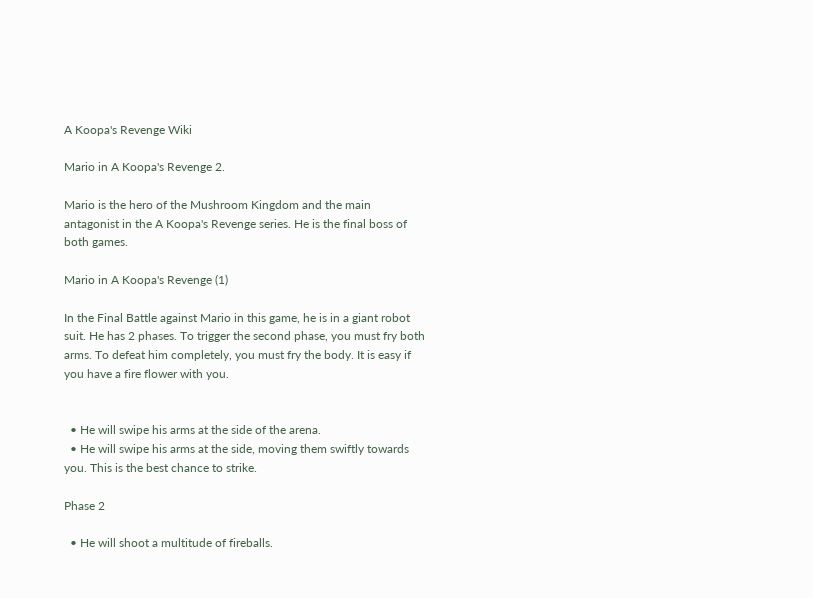A Koopa's Revenge Wiki

Mario in A Koopa's Revenge 2.

Mario is the hero of the Mushroom Kingdom and the main antagonist in the A Koopa's Revenge series. He is the final boss of both games.

Mario in A Koopa's Revenge (1)

In the Final Battle against Mario in this game, he is in a giant robot suit. He has 2 phases. To trigger the second phase, you must fry both arms. To defeat him completely, you must fry the body. It is easy if you have a fire flower with you.


  • He will swipe his arms at the side of the arena.
  • He will swipe his arms at the side, moving them swiftly towards you. This is the best chance to strike.

Phase 2

  • He will shoot a multitude of fireballs.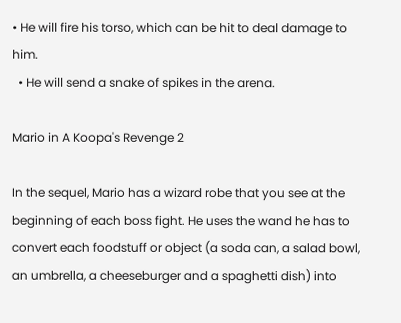• He will fire his torso, which can be hit to deal damage to him.
  • He will send a snake of spikes in the arena.

Mario in A Koopa's Revenge 2

In the sequel, Mario has a wizard robe that you see at the beginning of each boss fight. He uses the wand he has to convert each foodstuff or object (a soda can, a salad bowl, an umbrella, a cheeseburger and a spaghetti dish) into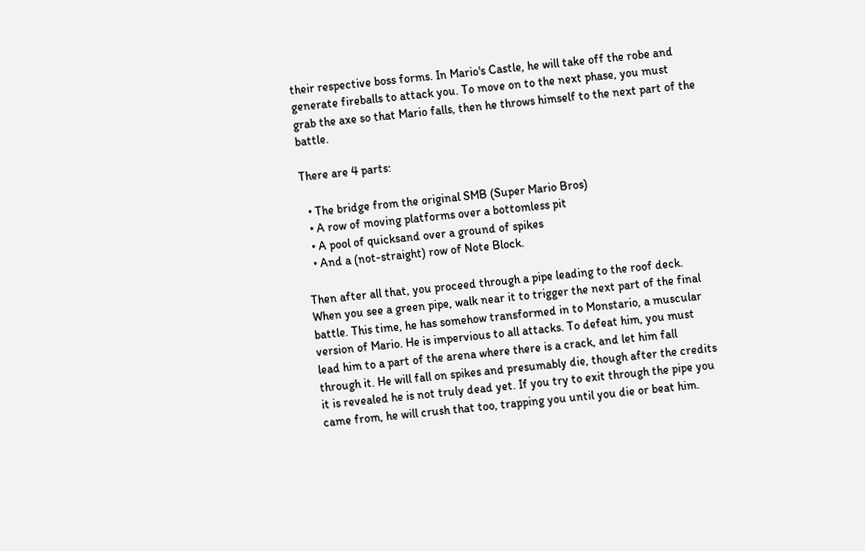their respective boss forms. In Mario's Castle, he will take off the robe and generate fireballs to attack you. To move on to the next phase, you must grab the axe so that Mario falls, then he throws himself to the next part of the battle.

There are 4 parts:

  • The bridge from the original SMB (Super Mario Bros)
  • A row of moving platforms over a bottomless pit
  • A pool of quicksand over a ground of spikes
  • And a (not-straight) row of Note Block.

Then after all that, you proceed through a pipe leading to the roof deck. When you see a green pipe, walk near it to trigger the next part of the final battle. This time, he has somehow transformed in to Monstario, a muscular version of Mario. He is impervious to all attacks. To defeat him, you must lead him to a part of the arena where there is a crack, and let him fall through it. He will fall on spikes and presumably die, though after the credits it is revealed he is not truly dead yet. If you try to exit through the pipe you came from, he will crush that too, trapping you until you die or beat him.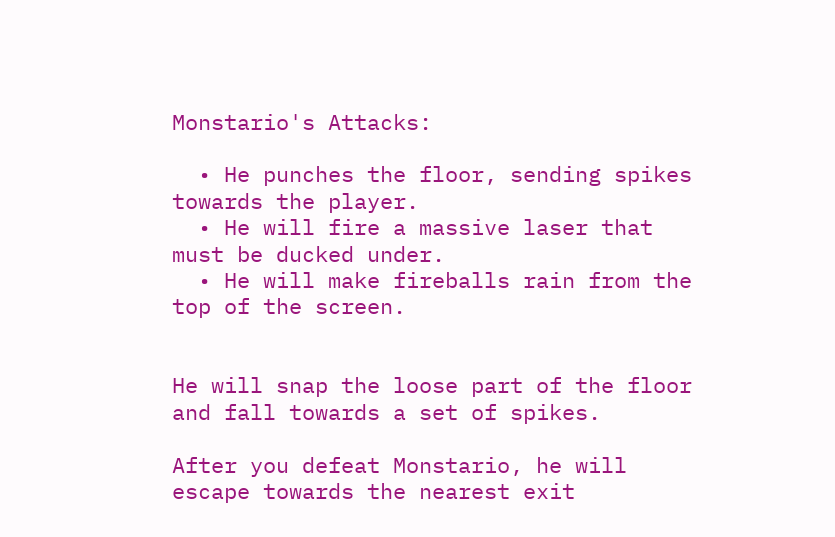Monstario's Attacks:

  • He punches the floor, sending spikes towards the player.
  • He will fire a massive laser that must be ducked under.
  • He will make fireballs rain from the top of the screen.


He will snap the loose part of the floor and fall towards a set of spikes.

After you defeat Monstario, he will escape towards the nearest exit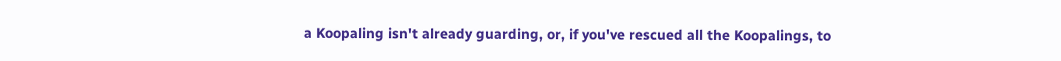a Koopaling isn't already guarding, or, if you've rescued all the Koopalings, to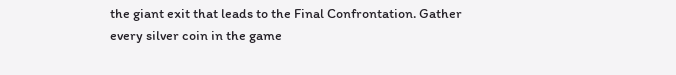the giant exit that leads to the Final Confrontation. Gather every silver coin in the game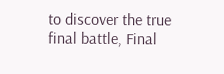to discover the true final battle, Final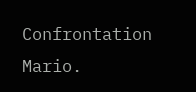Confrontation Mario.